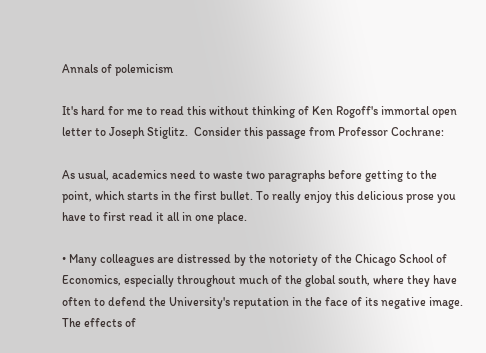Annals of polemicism

It's hard for me to read this without thinking of Ken Rogoff's immortal open letter to Joseph Stiglitz.  Consider this passage from Professor Cochrane:

As usual, academics need to waste two paragraphs before getting to the point, which starts in the first bullet. To really enjoy this delicious prose you have to first read it all in one place.

• Many colleagues are distressed by the notoriety of the Chicago School of Economics, especially throughout much of the global south, where they have often to defend the University's reputation in the face of its negative image. The effects of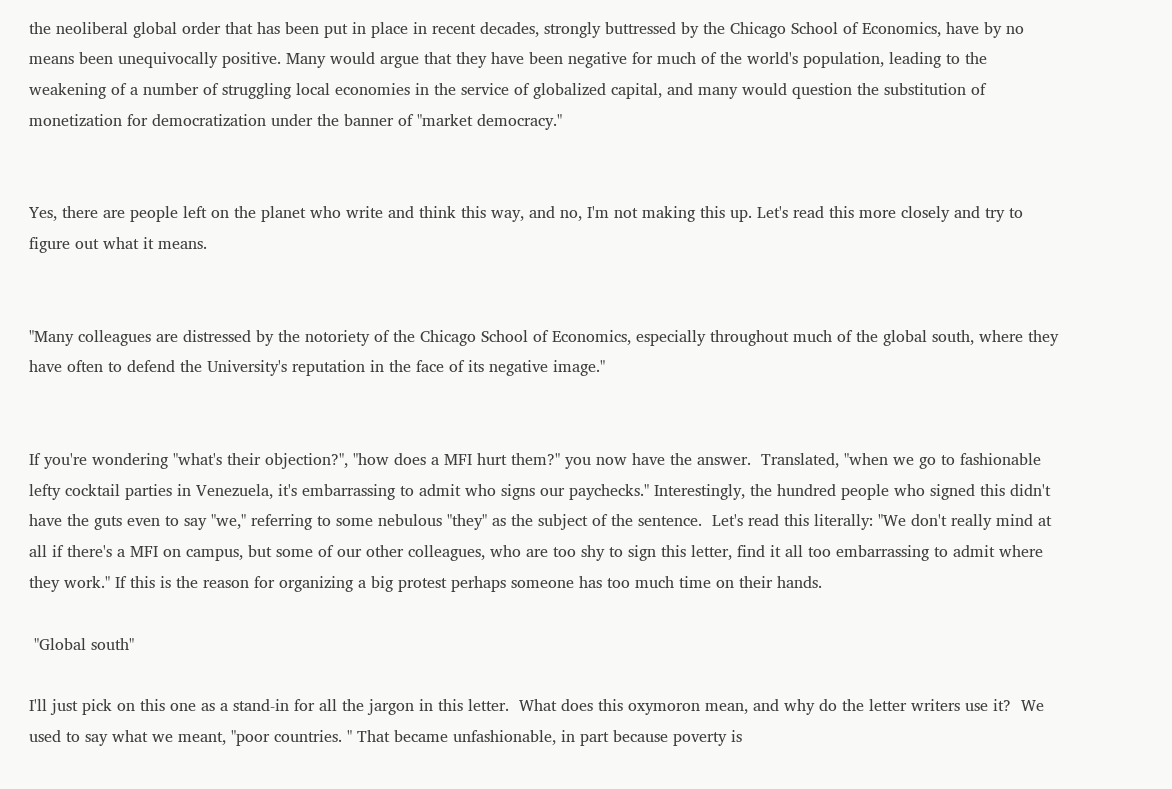the neoliberal global order that has been put in place in recent decades, strongly buttressed by the Chicago School of Economics, have by no means been unequivocally positive. Many would argue that they have been negative for much of the world's population, leading to the weakening of a number of struggling local economies in the service of globalized capital, and many would question the substitution of monetization for democratization under the banner of "market democracy."


Yes, there are people left on the planet who write and think this way, and no, I'm not making this up. Let's read this more closely and try to figure out what it means.


"Many colleagues are distressed by the notoriety of the Chicago School of Economics, especially throughout much of the global south, where they have often to defend the University's reputation in the face of its negative image."


If you're wondering "what's their objection?", "how does a MFI hurt them?" you now have the answer.  Translated, "when we go to fashionable lefty cocktail parties in Venezuela, it's embarrassing to admit who signs our paychecks." Interestingly, the hundred people who signed this didn't have the guts even to say "we," referring to some nebulous "they" as the subject of the sentence.  Let's read this literally: "We don't really mind at all if there's a MFI on campus, but some of our other colleagues, who are too shy to sign this letter, find it all too embarrassing to admit where they work." If this is the reason for organizing a big protest perhaps someone has too much time on their hands.

 "Global south"

I'll just pick on this one as a stand-in for all the jargon in this letter.  What does this oxymoron mean, and why do the letter writers use it?  We used to say what we meant, "poor countries. " That became unfashionable, in part because poverty is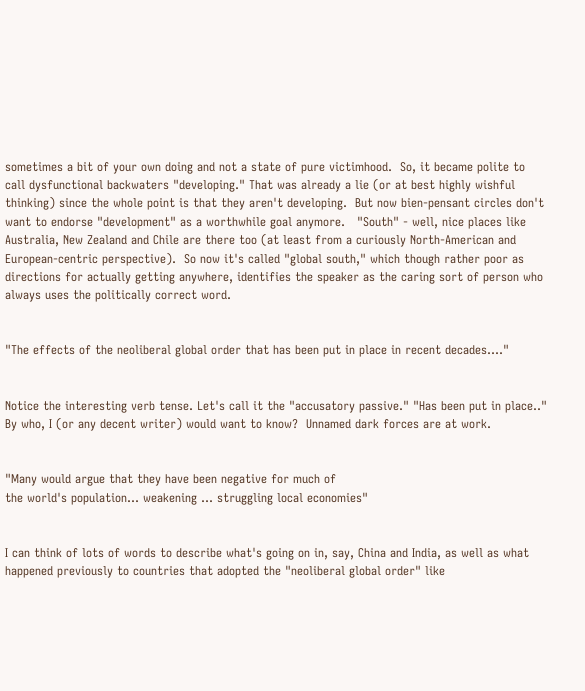sometimes a bit of your own doing and not a state of pure victimhood.  So, it became polite to call dysfunctional backwaters "developing." That was already a lie (or at best highly wishful thinking) since the whole point is that they aren't developing.  But now bien-pensant circles don't want to endorse "development" as a worthwhile goal anymore.   "South" - well, nice places like Australia, New Zealand and Chile are there too (at least from a curiously North-American and European-centric perspective).  So now it's called "global south," which though rather poor as directions for actually getting anywhere, identifies the speaker as the caring sort of person who always uses the politically correct word.


"The effects of the neoliberal global order that has been put in place in recent decades...."


Notice the interesting verb tense. Let's call it the "accusatory passive." "Has been put in place.." By who, I (or any decent writer) would want to know?  Unnamed dark forces are at work.


"Many would argue that they have been negative for much of
the world's population... weakening ... struggling local economies"


I can think of lots of words to describe what's going on in, say, China and India, as well as what happened previously to countries that adopted the "neoliberal global order" like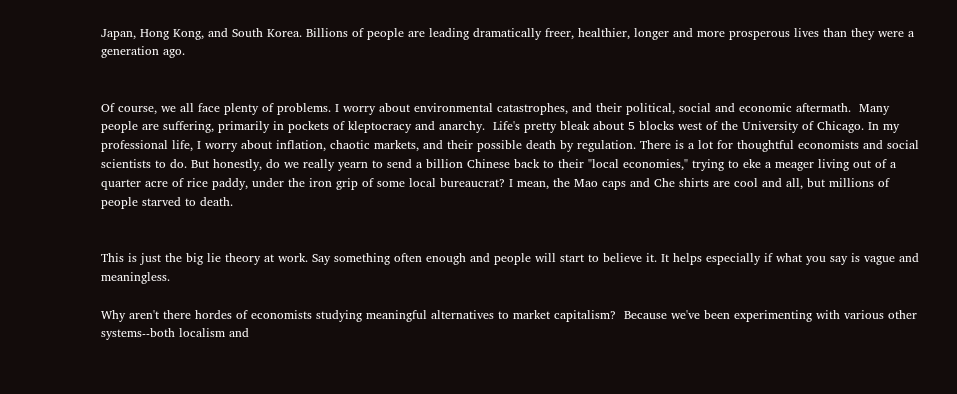Japan, Hong Kong, and South Korea. Billions of people are leading dramatically freer, healthier, longer and more prosperous lives than they were a generation ago.


Of course, we all face plenty of problems. I worry about environmental catastrophes, and their political, social and economic aftermath.  Many people are suffering, primarily in pockets of kleptocracy and anarchy.  Life's pretty bleak about 5 blocks west of the University of Chicago. In my professional life, I worry about inflation, chaotic markets, and their possible death by regulation. There is a lot for thoughtful economists and social scientists to do. But honestly, do we really yearn to send a billion Chinese back to their "local economies," trying to eke a meager living out of a quarter acre of rice paddy, under the iron grip of some local bureaucrat? I mean, the Mao caps and Che shirts are cool and all, but millions of people starved to death.


This is just the big lie theory at work. Say something often enough and people will start to believe it. It helps especially if what you say is vague and meaningless.

Why aren't there hordes of economists studying meaningful alternatives to market capitalism?  Because we've been experimenting with various other systems--both localism and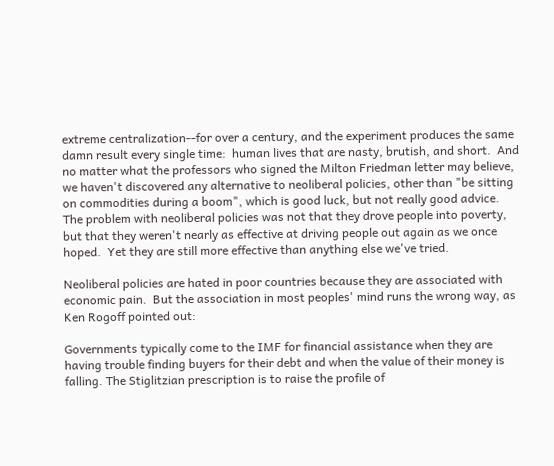extreme centralization--for over a century, and the experiment produces the same damn result every single time:  human lives that are nasty, brutish, and short.  And no matter what the professors who signed the Milton Friedman letter may believe, we haven't discovered any alternative to neoliberal policies, other than "be sitting on commodities during a boom", which is good luck, but not really good advice.  The problem with neoliberal policies was not that they drove people into poverty, but that they weren't nearly as effective at driving people out again as we once hoped.  Yet they are still more effective than anything else we've tried.

Neoliberal policies are hated in poor countries because they are associated with economic pain.  But the association in most peoples' mind runs the wrong way, as Ken Rogoff pointed out:

Governments typically come to the IMF for financial assistance when they are having trouble finding buyers for their debt and when the value of their money is falling. The Stiglitzian prescription is to raise the profile of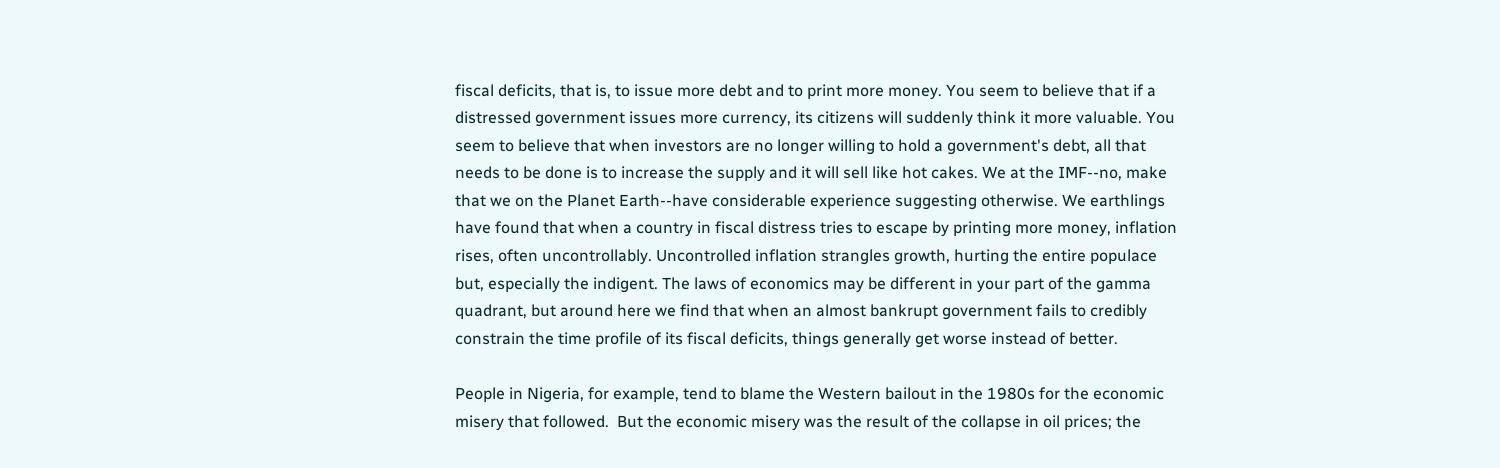fiscal deficits, that is, to issue more debt and to print more money. You seem to believe that if a distressed government issues more currency, its citizens will suddenly think it more valuable. You seem to believe that when investors are no longer willing to hold a government's debt, all that needs to be done is to increase the supply and it will sell like hot cakes. We at the IMF--no, make that we on the Planet Earth--have considerable experience suggesting otherwise. We earthlings have found that when a country in fiscal distress tries to escape by printing more money, inflation rises, often uncontrollably. Uncontrolled inflation strangles growth, hurting the entire populace but, especially the indigent. The laws of economics may be different in your part of the gamma quadrant, but around here we find that when an almost bankrupt government fails to credibly constrain the time profile of its fiscal deficits, things generally get worse instead of better.

People in Nigeria, for example, tend to blame the Western bailout in the 1980s for the economic misery that followed.  But the economic misery was the result of the collapse in oil prices; the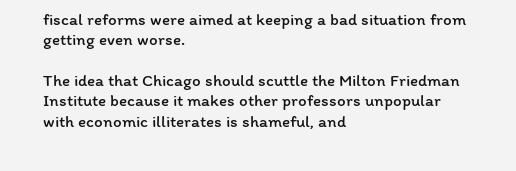fiscal reforms were aimed at keeping a bad situation from getting even worse.

The idea that Chicago should scuttle the Milton Friedman Institute because it makes other professors unpopular with economic illiterates is shameful, and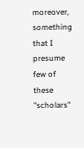moreover, something that I presume few of these "scholars"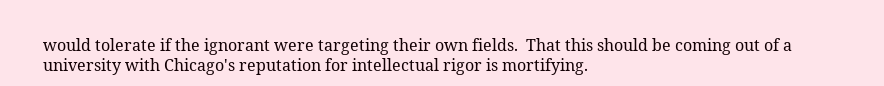would tolerate if the ignorant were targeting their own fields.  That this should be coming out of a university with Chicago's reputation for intellectual rigor is mortifying.